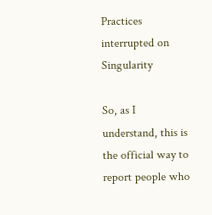Practices interrupted on Singularity

So, as I understand, this is the official way to report people who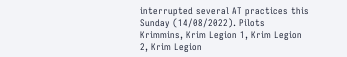interrupted several AT practices this Sunday (14/08/2022). Pilots Krimmins, Krim Legion 1, Krim Legion 2, Krim Legion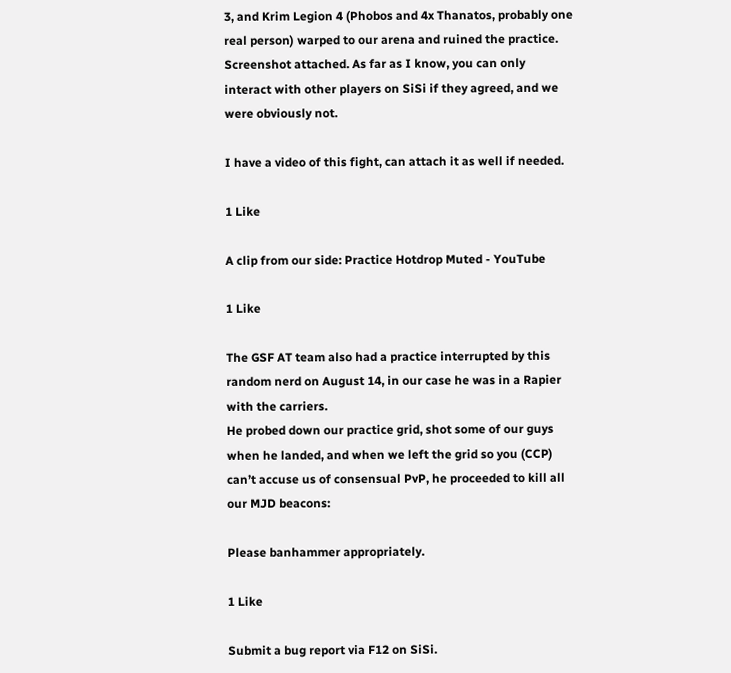3, and Krim Legion 4 (Phobos and 4x Thanatos, probably one real person) warped to our arena and ruined the practice. Screenshot attached. As far as I know, you can only interact with other players on SiSi if they agreed, and we were obviously not.

I have a video of this fight, can attach it as well if needed.

1 Like

A clip from our side: Practice Hotdrop Muted - YouTube

1 Like

The GSF AT team also had a practice interrupted by this random nerd on August 14, in our case he was in a Rapier with the carriers.
He probed down our practice grid, shot some of our guys when he landed, and when we left the grid so you (CCP) can’t accuse us of consensual PvP, he proceeded to kill all our MJD beacons:

Please banhammer appropriately.

1 Like

Submit a bug report via F12 on SiSi.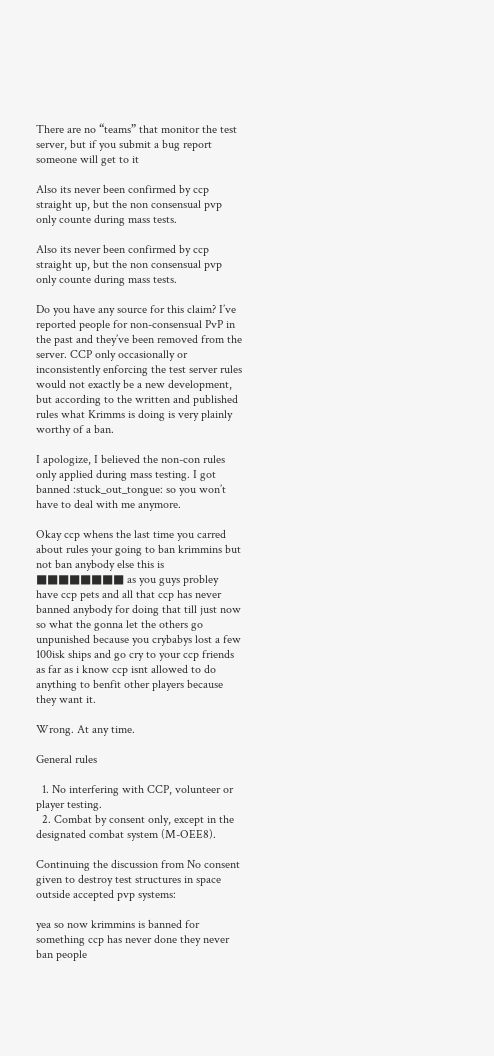There are no “teams” that monitor the test server, but if you submit a bug report someone will get to it

Also its never been confirmed by ccp straight up, but the non consensual pvp only counte during mass tests.

Also its never been confirmed by ccp straight up, but the non consensual pvp only counte during mass tests.

Do you have any source for this claim? I’ve reported people for non-consensual PvP in the past and they’ve been removed from the server. CCP only occasionally or inconsistently enforcing the test server rules would not exactly be a new development, but according to the written and published rules what Krimms is doing is very plainly worthy of a ban.

I apologize, I believed the non-con rules only applied during mass testing. I got banned :stuck_out_tongue: so you won’t have to deal with me anymore.

Okay ccp whens the last time you carred about rules your going to ban krimmins but not ban anybody else this is ■■■■■■■■ as you guys probley have ccp pets and all that ccp has never banned anybody for doing that till just now so what the gonna let the others go unpunished because you crybabys lost a few 100isk ships and go cry to your ccp friends as far as i know ccp isnt allowed to do anything to benfit other players because they want it.

Wrong. At any time.

General rules

  1. No interfering with CCP, volunteer or player testing.
  2. Combat by consent only, except in the designated combat system (M-OEE8).

Continuing the discussion from No consent given to destroy test structures in space outside accepted pvp systems:

yea so now krimmins is banned for something ccp has never done they never ban people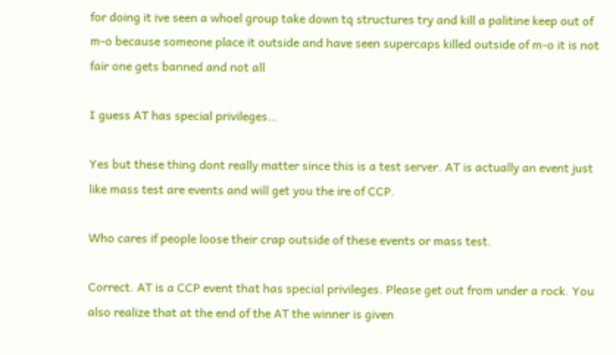for doing it ive seen a whoel group take down tq structures try and kill a palitine keep out of m-o because someone place it outside and have seen supercaps killed outside of m-o it is not fair one gets banned and not all

I guess AT has special privileges…

Yes but these thing dont really matter since this is a test server. AT is actually an event just like mass test are events and will get you the ire of CCP.

Who cares if people loose their crap outside of these events or mass test.

Correct. AT is a CCP event that has special privileges. Please get out from under a rock. You also realize that at the end of the AT the winner is given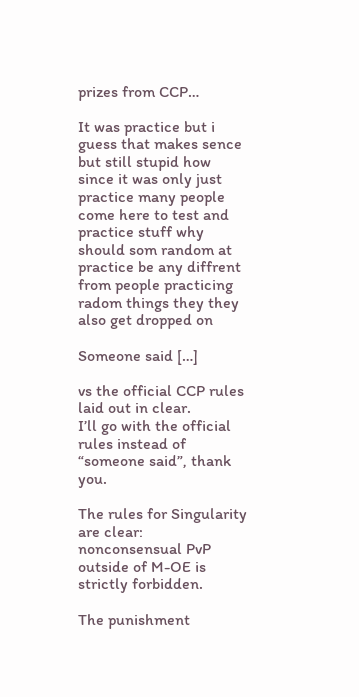prizes from CCP…

It was practice but i guess that makes sence but still stupid how since it was only just practice many people come here to test and practice stuff why should som random at practice be any diffrent from people practicing radom things they they also get dropped on

Someone said […]

vs the official CCP rules laid out in clear.
I’ll go with the official rules instead of “someone said”, thank you.

The rules for Singularity are clear: nonconsensual PvP outside of M-OE is strictly forbidden.

The punishment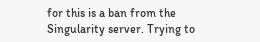for this is a ban from the Singularity server. Trying to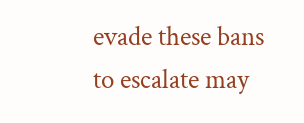evade these bans to escalate may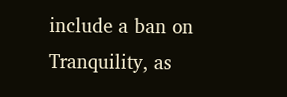include a ban on Tranquility, as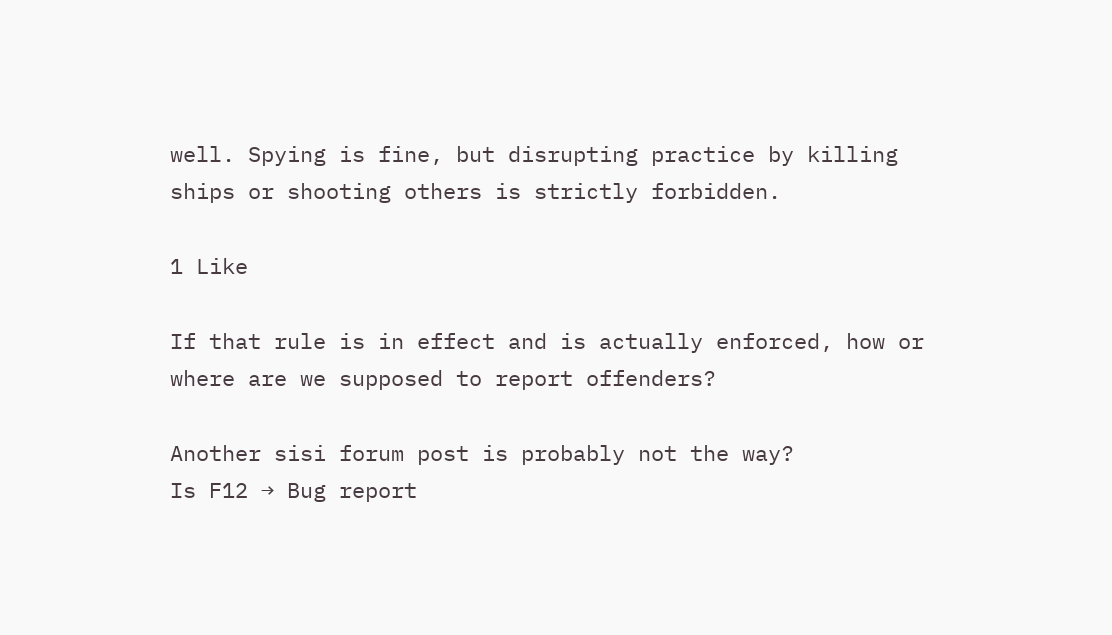well. Spying is fine, but disrupting practice by killing ships or shooting others is strictly forbidden.

1 Like

If that rule is in effect and is actually enforced, how or where are we supposed to report offenders?

Another sisi forum post is probably not the way?
Is F12 → Bug report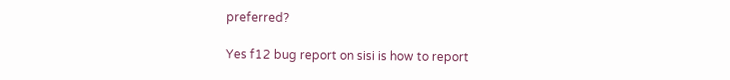preferred?

Yes f12 bug report on sisi is how to report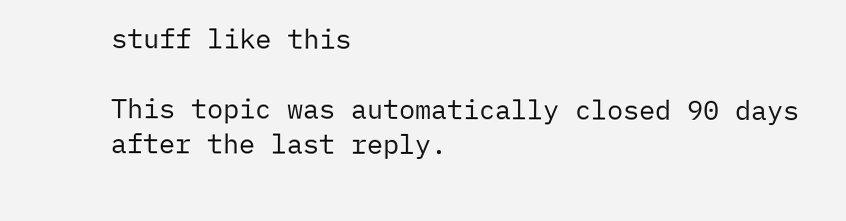stuff like this

This topic was automatically closed 90 days after the last reply.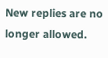New replies are no longer allowed.